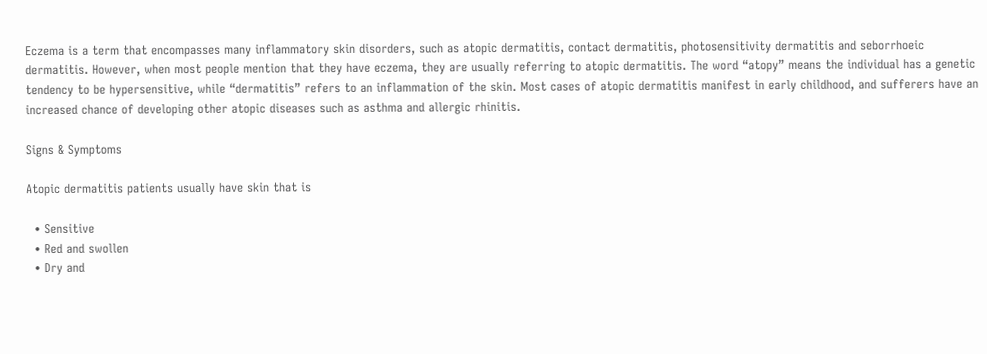Eczema is a term that encompasses many inflammatory skin disorders, such as atopic dermatitis, contact dermatitis, photosensitivity dermatitis and seborrhoeic dermatitis. However, when most people mention that they have eczema, they are usually referring to atopic dermatitis. The word “atopy” means the individual has a genetic tendency to be hypersensitive, while “dermatitis” refers to an inflammation of the skin. Most cases of atopic dermatitis manifest in early childhood, and sufferers have an increased chance of developing other atopic diseases such as asthma and allergic rhinitis.

Signs & Symptoms

Atopic dermatitis patients usually have skin that is

  • Sensitive
  • Red and swollen
  • Dry and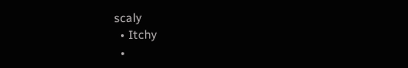scaly
  • Itchy
  •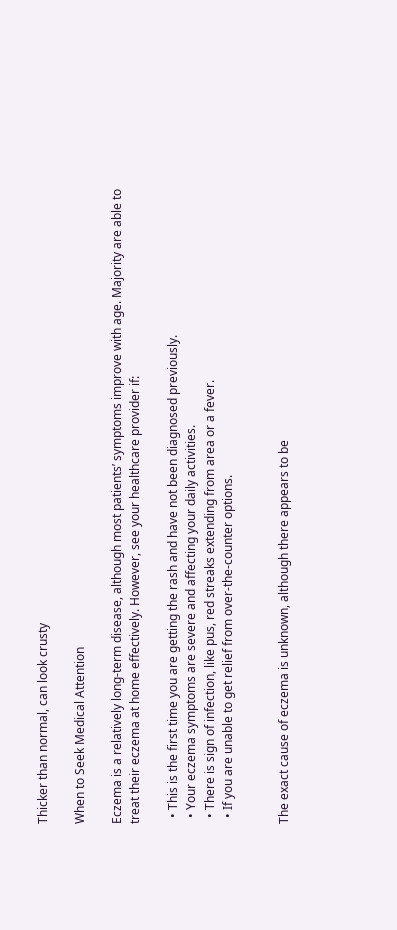Thicker than normal, can look crusty

When to Seek Medical Attention

Eczema is a relatively long-term disease, although most patients’ symptoms improve with age. Majority are able to treat their eczema at home effectively. However, see your healthcare provider if:

  • This is the first time you are getting the rash and have not been diagnosed previously.
  • Your eczema symptoms are severe and affecting your daily activities.
  • There is sign of infection, like pus, red streaks extending from area or a fever.
  • If you are unable to get relief from over-the-counter options.


The exact cause of eczema is unknown, although there appears to be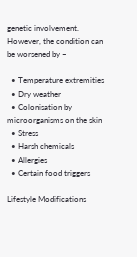genetic involvement. However, the condition can be worsened by –

  • Temperature extremities
  • Dry weather
  • Colonisation by microorganisms on the skin
  • Stress
  • Harsh chemicals
  • Allergies
  • Certain food triggers

Lifestyle Modifications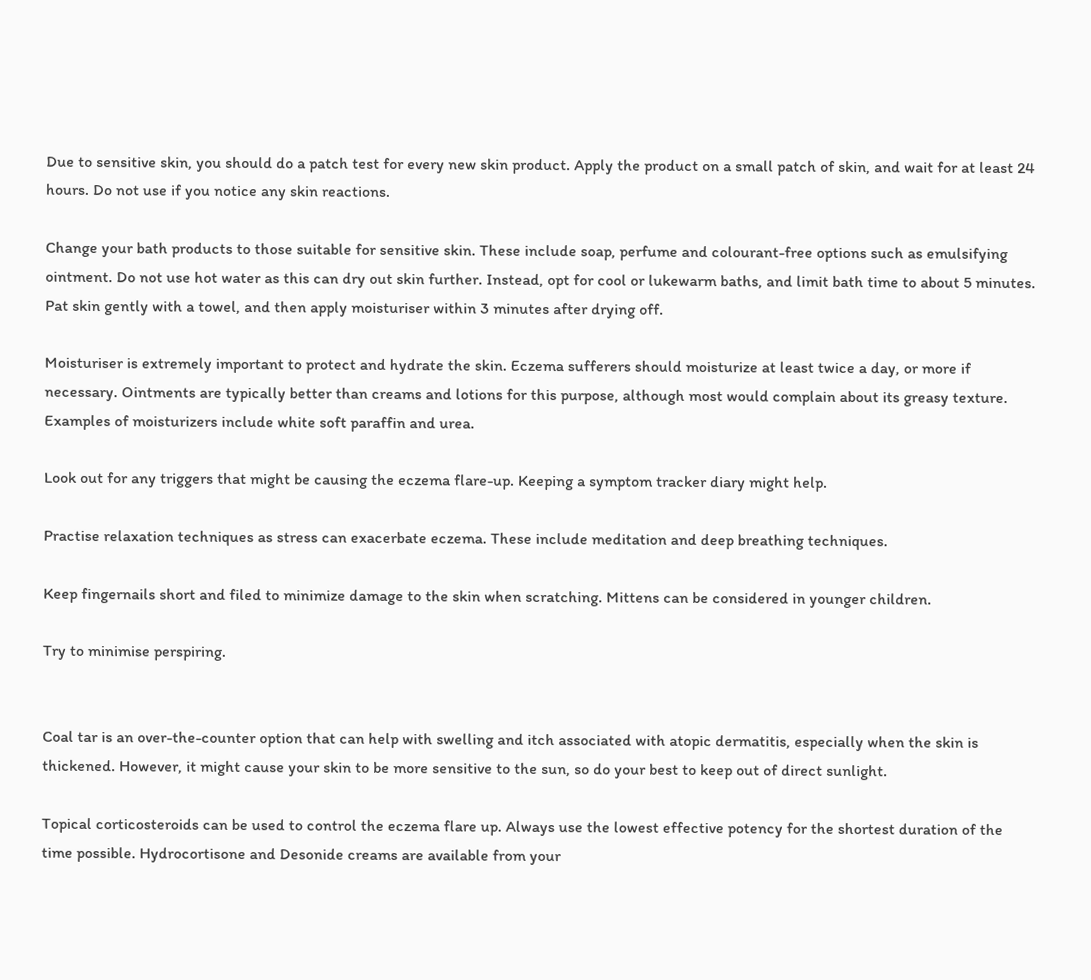Due to sensitive skin, you should do a patch test for every new skin product. Apply the product on a small patch of skin, and wait for at least 24 hours. Do not use if you notice any skin reactions.

Change your bath products to those suitable for sensitive skin. These include soap, perfume and colourant-free options such as emulsifying ointment. Do not use hot water as this can dry out skin further. Instead, opt for cool or lukewarm baths, and limit bath time to about 5 minutes. Pat skin gently with a towel, and then apply moisturiser within 3 minutes after drying off.

Moisturiser is extremely important to protect and hydrate the skin. Eczema sufferers should moisturize at least twice a day, or more if necessary. Ointments are typically better than creams and lotions for this purpose, although most would complain about its greasy texture. Examples of moisturizers include white soft paraffin and urea.

Look out for any triggers that might be causing the eczema flare-up. Keeping a symptom tracker diary might help.

Practise relaxation techniques as stress can exacerbate eczema. These include meditation and deep breathing techniques.

Keep fingernails short and filed to minimize damage to the skin when scratching. Mittens can be considered in younger children.

Try to minimise perspiring.


Coal tar is an over-the-counter option that can help with swelling and itch associated with atopic dermatitis, especially when the skin is thickened. However, it might cause your skin to be more sensitive to the sun, so do your best to keep out of direct sunlight.

Topical corticosteroids can be used to control the eczema flare up. Always use the lowest effective potency for the shortest duration of the time possible. Hydrocortisone and Desonide creams are available from your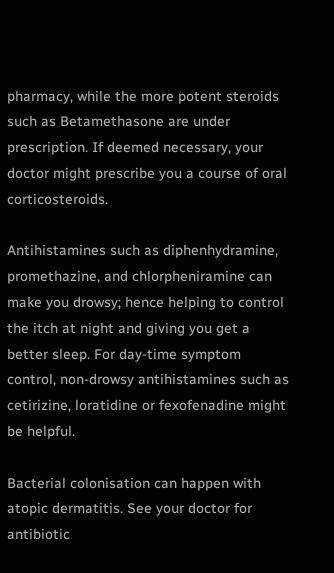pharmacy, while the more potent steroids such as Betamethasone are under prescription. If deemed necessary, your doctor might prescribe you a course of oral corticosteroids.

Antihistamines such as diphenhydramine, promethazine, and chlorpheniramine can make you drowsy; hence helping to control the itch at night and giving you get a better sleep. For day-time symptom control, non-drowsy antihistamines such as cetirizine, loratidine or fexofenadine might be helpful.

Bacterial colonisation can happen with atopic dermatitis. See your doctor for antibiotic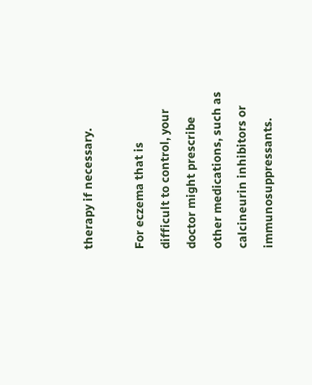therapy if necessary.

For eczema that is difficult to control, your doctor might prescribe other medications, such as calcineurin inhibitors or immunosuppressants.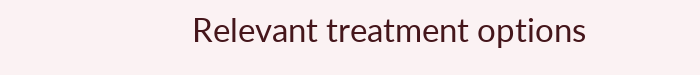Relevant treatment options